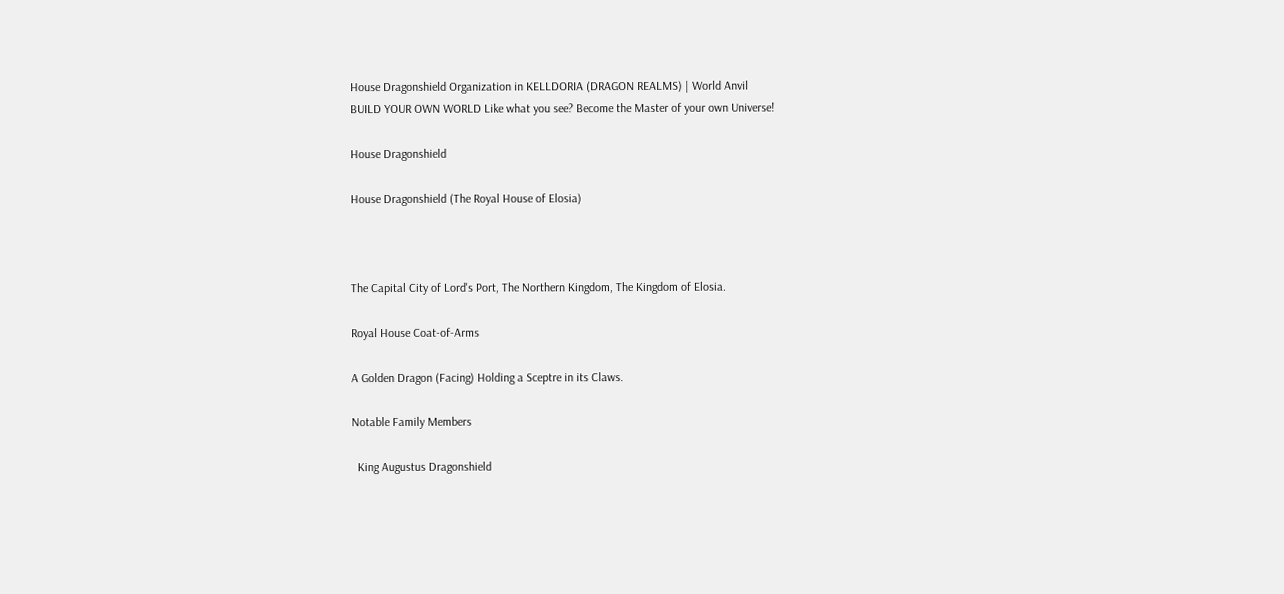House Dragonshield Organization in KELLDORIA (DRAGON REALMS) | World Anvil
BUILD YOUR OWN WORLD Like what you see? Become the Master of your own Universe!

House Dragonshield

House Dragonshield (The Royal House of Elosia)



The Capital City of Lord's Port, The Northern Kingdom, The Kingdom of Elosia.

Royal House Coat-of-Arms

A Golden Dragon (Facing) Holding a Sceptre in its Claws.

Notable Family Members

  King Augustus Dragonshield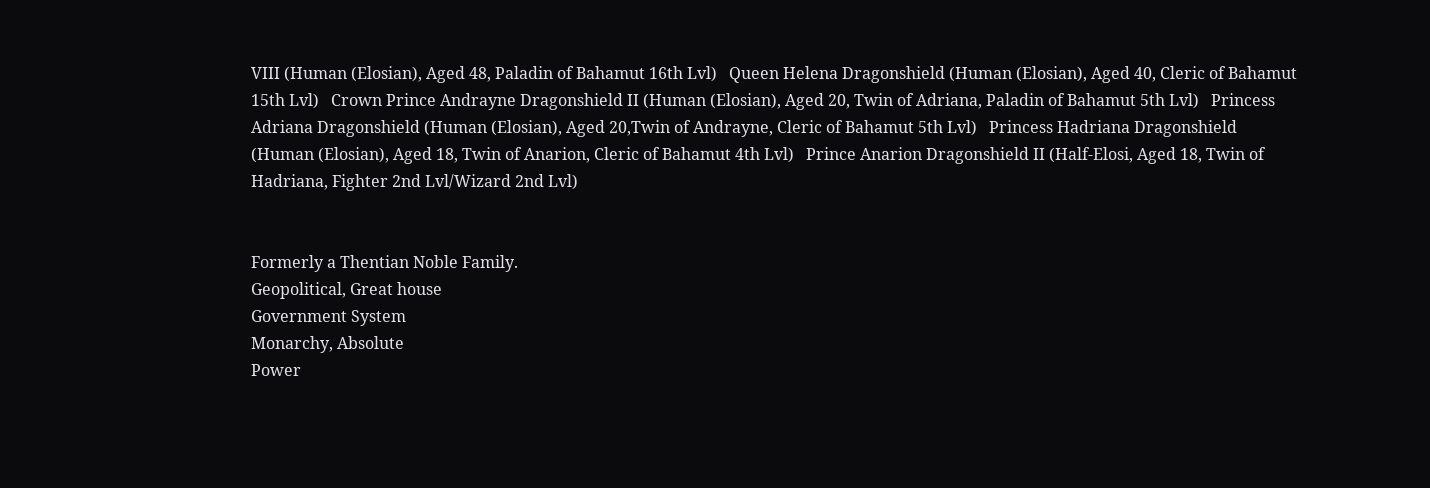VIII (Human (Elosian), Aged 48, Paladin of Bahamut 16th Lvl)   Queen Helena Dragonshield (Human (Elosian), Aged 40, Cleric of Bahamut 15th Lvl)   Crown Prince Andrayne Dragonshield II (Human (Elosian), Aged 20, Twin of Adriana, Paladin of Bahamut 5th Lvl)   Princess Adriana Dragonshield (Human (Elosian), Aged 20,Twin of Andrayne, Cleric of Bahamut 5th Lvl)   Princess Hadriana Dragonshield (Human (Elosian), Aged 18, Twin of Anarion, Cleric of Bahamut 4th Lvl)   Prince Anarion Dragonshield II (Half-Elosi, Aged 18, Twin of Hadriana, Fighter 2nd Lvl/Wizard 2nd Lvl)


Formerly a Thentian Noble Family.
Geopolitical, Great house
Government System
Monarchy, Absolute
Power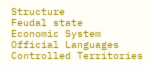Structure
Feudal state
Economic System
Official Languages
Controlled Territories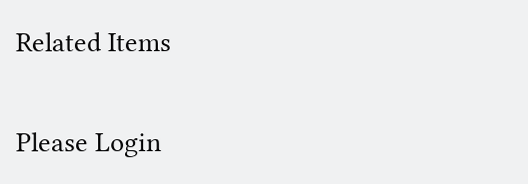Related Items


Please Login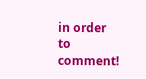in order to comment!